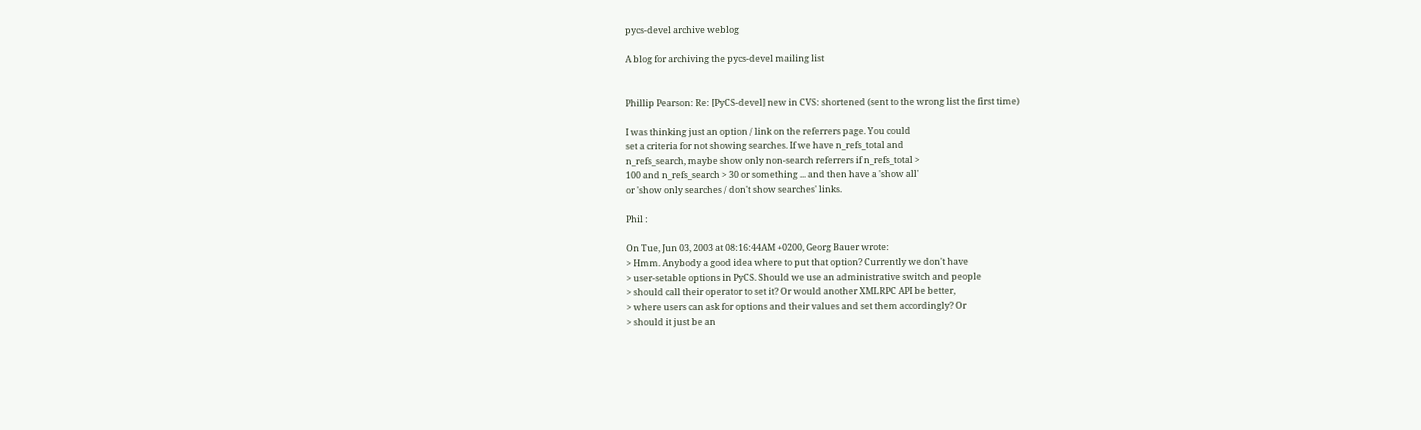pycs-devel archive weblog

A blog for archiving the pycs-devel mailing list


Phillip Pearson: Re: [PyCS-devel] new in CVS: shortened (sent to the wrong list the first time)

I was thinking just an option / link on the referrers page. You could
set a criteria for not showing searches. If we have n_refs_total and
n_refs_search, maybe show only non-search referrers if n_refs_total >
100 and n_refs_search > 30 or something ... and then have a 'show all'
or 'show only searches / don't show searches' links.

Phil :

On Tue, Jun 03, 2003 at 08:16:44AM +0200, Georg Bauer wrote:
> Hmm. Anybody a good idea where to put that option? Currently we don't have
> user-setable options in PyCS. Should we use an administrative switch and people
> should call their operator to set it? Or would another XMLRPC API be better,
> where users can ask for options and their values and set them accordingly? Or
> should it just be an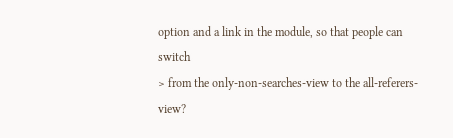option and a link in the module, so that people can switch
> from the only-non-searches-view to the all-referers-view?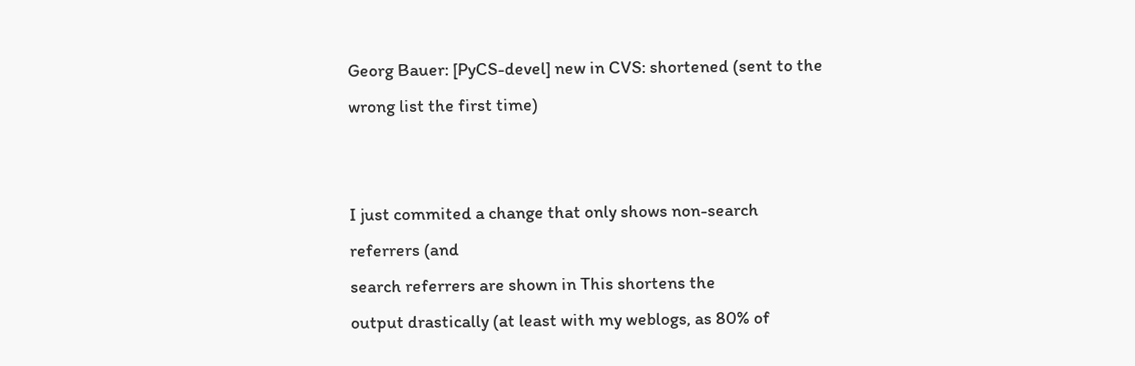Georg Bauer: [PyCS-devel] new in CVS: shortened (sent to the wrong list the first time)


I just commited a change that only shows non-search
referrers (and
search referrers are shown in This shortens the
output drastically (at least with my weblogs, as 80% of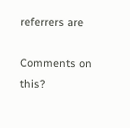referrers are

Comments on this?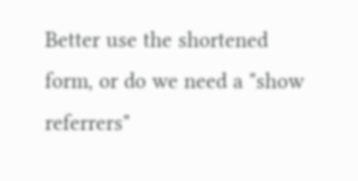Better use the shortened form, or do we need a "show
referrers"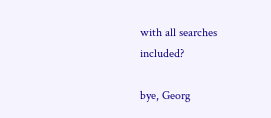with all searches included?

bye, Georg